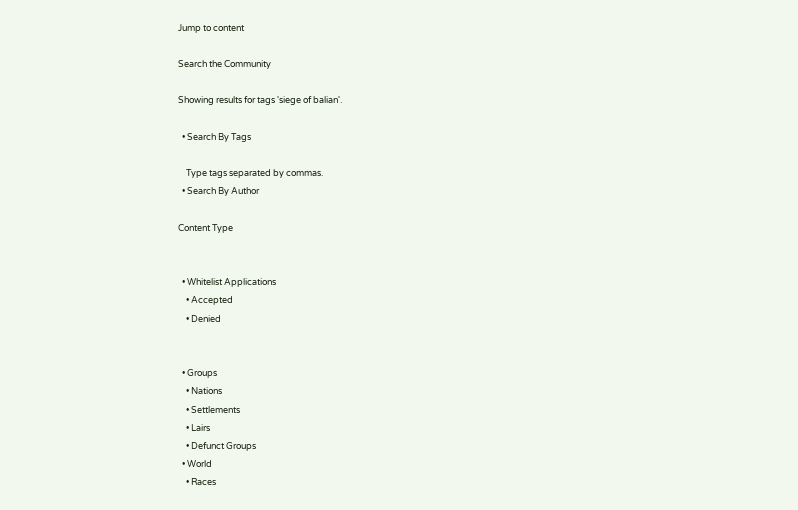Jump to content

Search the Community

Showing results for tags 'siege of balian'.

  • Search By Tags

    Type tags separated by commas.
  • Search By Author

Content Type


  • Whitelist Applications
    • Accepted
    • Denied


  • Groups
    • Nations
    • Settlements
    • Lairs
    • Defunct Groups
  • World
    • Races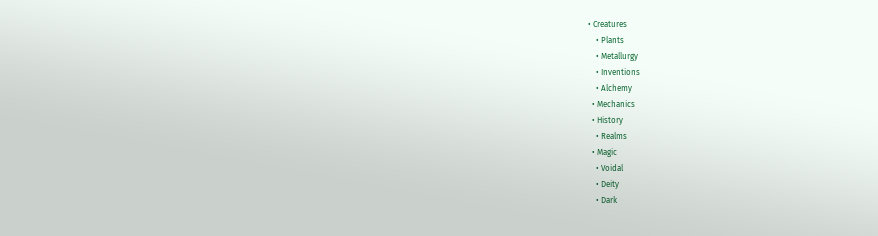• Creatures
    • Plants
    • Metallurgy
    • Inventions
    • Alchemy
  • Mechanics
  • History
    • Realms
  • Magic
    • Voidal
    • Deity
    • Dark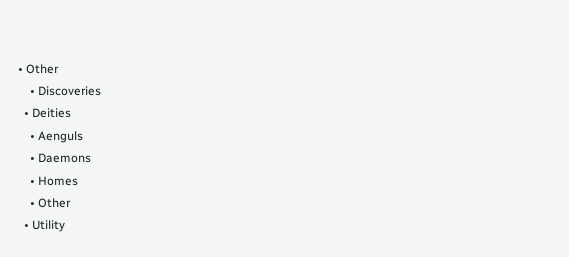• Other
    • Discoveries
  • Deities
    • Aenguls
    • Daemons
    • Homes
    • Other
  • Utility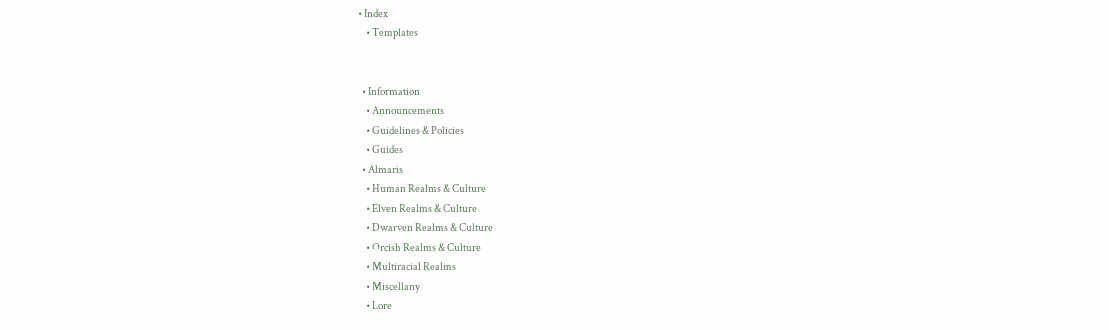• Index
    • Templates


  • Information
    • Announcements
    • Guidelines & Policies
    • Guides
  • Almaris
    • Human Realms & Culture
    • Elven Realms & Culture
    • Dwarven Realms & Culture
    • Orcish Realms & Culture
    • Multiracial Realms
    • Miscellany
    • Lore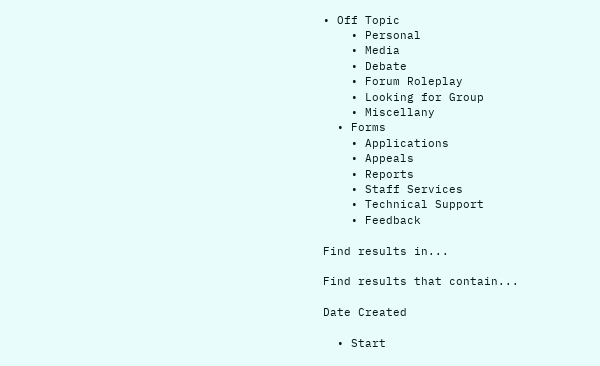• Off Topic
    • Personal
    • Media
    • Debate
    • Forum Roleplay
    • Looking for Group
    • Miscellany
  • Forms
    • Applications
    • Appeals
    • Reports
    • Staff Services
    • Technical Support
    • Feedback

Find results in...

Find results that contain...

Date Created

  • Start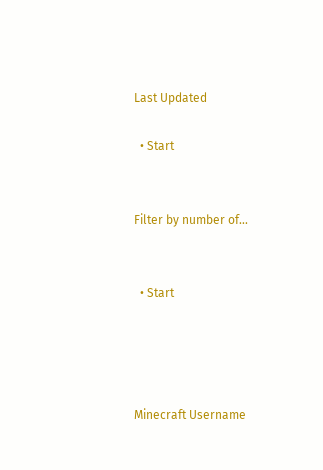Last Updated

  • Start


Filter by number of...


  • Start




Minecraft Username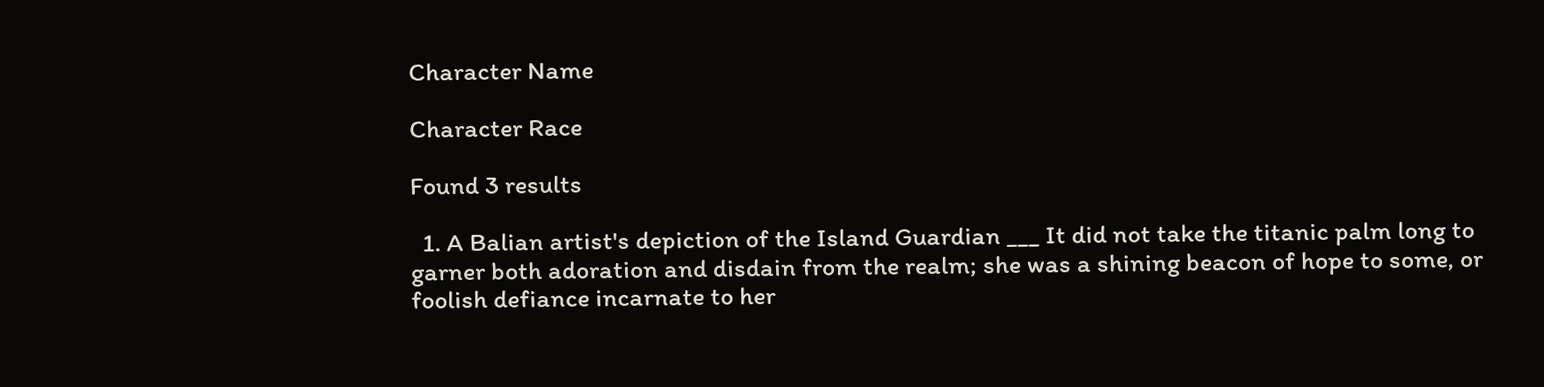Character Name

Character Race

Found 3 results

  1. A Balian artist's depiction of the Island Guardian ___ It did not take the titanic palm long to garner both adoration and disdain from the realm; she was a shining beacon of hope to some, or foolish defiance incarnate to her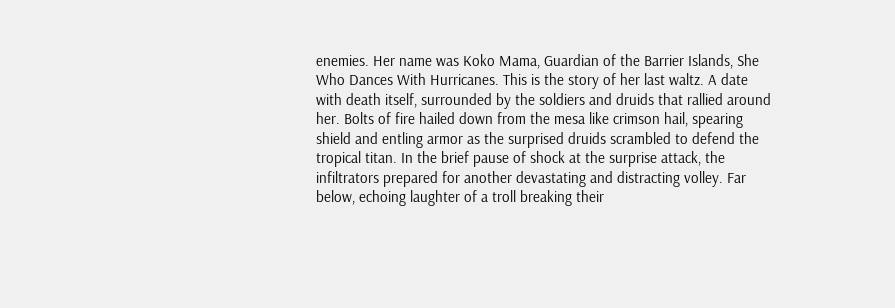enemies. Her name was Koko Mama, Guardian of the Barrier Islands, She Who Dances With Hurricanes. This is the story of her last waltz. A date with death itself, surrounded by the soldiers and druids that rallied around her. Bolts of fire hailed down from the mesa like crimson hail, spearing shield and entling armor as the surprised druids scrambled to defend the tropical titan. In the brief pause of shock at the surprise attack, the infiltrators prepared for another devastating and distracting volley. Far below, echoing laughter of a troll breaking their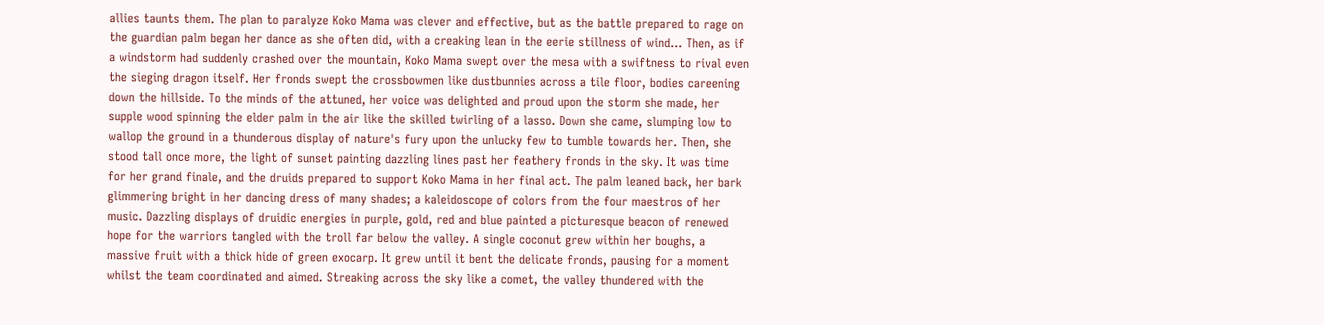allies taunts them. The plan to paralyze Koko Mama was clever and effective, but as the battle prepared to rage on the guardian palm began her dance as she often did, with a creaking lean in the eerie stillness of wind... Then, as if a windstorm had suddenly crashed over the mountain, Koko Mama swept over the mesa with a swiftness to rival even the sieging dragon itself. Her fronds swept the crossbowmen like dustbunnies across a tile floor, bodies careening down the hillside. To the minds of the attuned, her voice was delighted and proud upon the storm she made, her supple wood spinning the elder palm in the air like the skilled twirling of a lasso. Down she came, slumping low to wallop the ground in a thunderous display of nature's fury upon the unlucky few to tumble towards her. Then, she stood tall once more, the light of sunset painting dazzling lines past her feathery fronds in the sky. It was time for her grand finale, and the druids prepared to support Koko Mama in her final act. The palm leaned back, her bark glimmering bright in her dancing dress of many shades; a kaleidoscope of colors from the four maestros of her music. Dazzling displays of druidic energies in purple, gold, red and blue painted a picturesque beacon of renewed hope for the warriors tangled with the troll far below the valley. A single coconut grew within her boughs, a massive fruit with a thick hide of green exocarp. It grew until it bent the delicate fronds, pausing for a moment whilst the team coordinated and aimed. Streaking across the sky like a comet, the valley thundered with the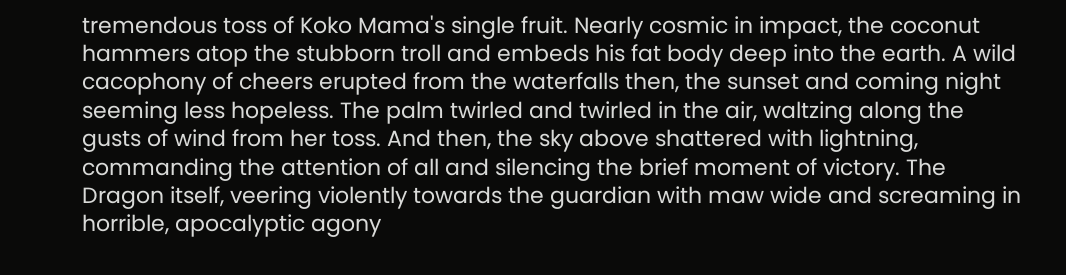tremendous toss of Koko Mama's single fruit. Nearly cosmic in impact, the coconut hammers atop the stubborn troll and embeds his fat body deep into the earth. A wild cacophony of cheers erupted from the waterfalls then, the sunset and coming night seeming less hopeless. The palm twirled and twirled in the air, waltzing along the gusts of wind from her toss. And then, the sky above shattered with lightning, commanding the attention of all and silencing the brief moment of victory. The Dragon itself, veering violently towards the guardian with maw wide and screaming in horrible, apocalyptic agony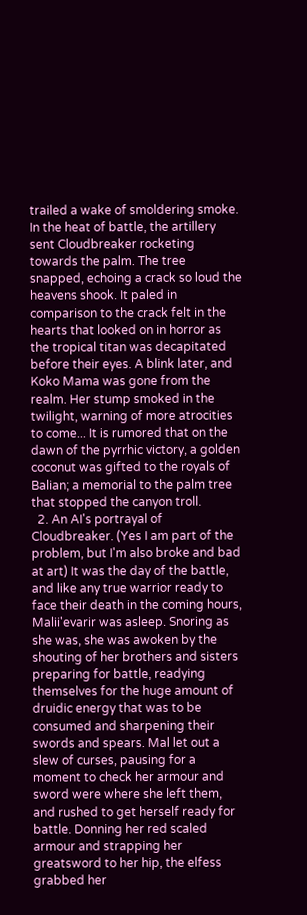trailed a wake of smoldering smoke. In the heat of battle, the artillery sent Cloudbreaker rocketing towards the palm. The tree snapped, echoing a crack so loud the heavens shook. It paled in comparison to the crack felt in the hearts that looked on in horror as the tropical titan was decapitated before their eyes. A blink later, and Koko Mama was gone from the realm. Her stump smoked in the twilight, warning of more atrocities to come... It is rumored that on the dawn of the pyrrhic victory, a golden coconut was gifted to the royals of Balian; a memorial to the palm tree that stopped the canyon troll.
  2. An AI's portrayal of Cloudbreaker. (Yes I am part of the problem, but I'm also broke and bad at art) It was the day of the battle, and like any true warrior ready to face their death in the coming hours, Malii'evarir was asleep. Snoring as she was, she was awoken by the shouting of her brothers and sisters preparing for battle, readying themselves for the huge amount of druidic energy that was to be consumed and sharpening their swords and spears. Mal let out a slew of curses, pausing for a moment to check her armour and sword were where she left them, and rushed to get herself ready for battle. Donning her red scaled armour and strapping her greatsword to her hip, the elfess grabbed her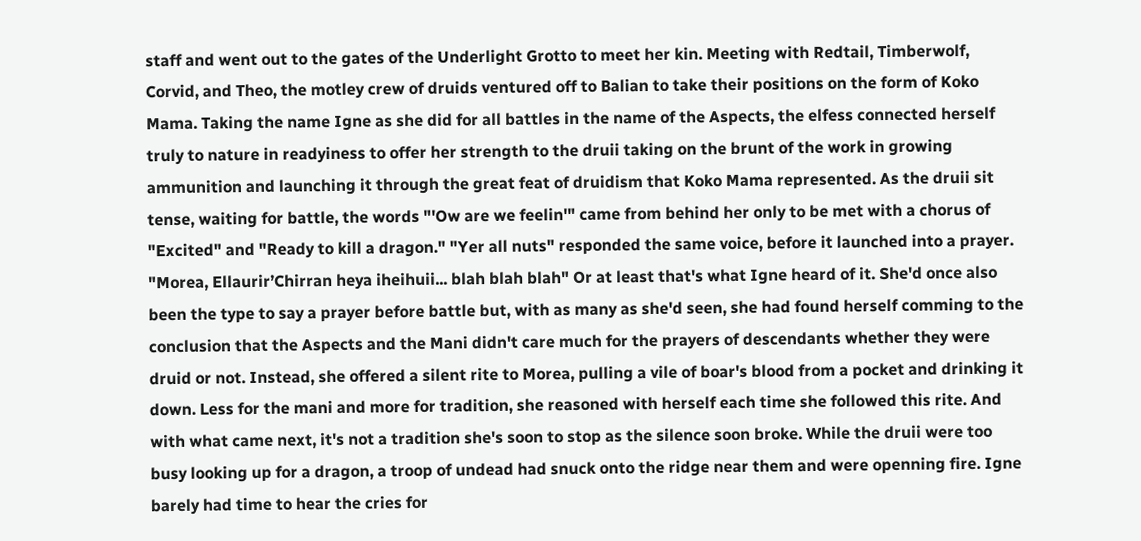staff and went out to the gates of the Underlight Grotto to meet her kin. Meeting with Redtail, Timberwolf, Corvid, and Theo, the motley crew of druids ventured off to Balian to take their positions on the form of Koko Mama. Taking the name Igne as she did for all battles in the name of the Aspects, the elfess connected herself truly to nature in readyiness to offer her strength to the druii taking on the brunt of the work in growing ammunition and launching it through the great feat of druidism that Koko Mama represented. As the druii sit tense, waiting for battle, the words "'Ow are we feelin'" came from behind her only to be met with a chorus of "Excited" and "Ready to kill a dragon." "Yer all nuts" responded the same voice, before it launched into a prayer. "Morea, Ellaurir’Chirran heya iheihuii... blah blah blah" Or at least that's what Igne heard of it. She'd once also been the type to say a prayer before battle but, with as many as she'd seen, she had found herself comming to the conclusion that the Aspects and the Mani didn't care much for the prayers of descendants whether they were druid or not. Instead, she offered a silent rite to Morea, pulling a vile of boar's blood from a pocket and drinking it down. Less for the mani and more for tradition, she reasoned with herself each time she followed this rite. And with what came next, it's not a tradition she's soon to stop as the silence soon broke. While the druii were too busy looking up for a dragon, a troop of undead had snuck onto the ridge near them and were openning fire. Igne barely had time to hear the cries for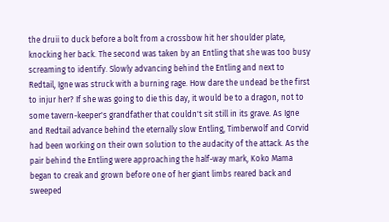the druii to duck before a bolt from a crossbow hit her shoulder plate, knocking her back. The second was taken by an Entling that she was too busy screaming to identify. Slowly advancing behind the Entling and next to Redtail, Igne was struck with a burning rage. How dare the undead be the first to injur her? If she was going to die this day, it would be to a dragon, not to some tavern-keeper's grandfather that couldn't sit still in its grave. As Igne and Redtail advance behind the eternally slow Entling, Timberwolf and Corvid had been working on their own solution to the audacity of the attack. As the pair behind the Entling were approaching the half-way mark, Koko Mama began to creak and grown before one of her giant limbs reared back and sweeped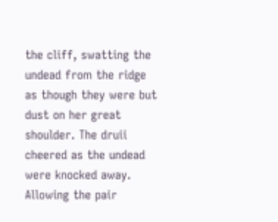the cliff, swatting the undead from the ridge as though they were but dust on her great shoulder. The druii cheered as the undead were knocked away. Allowing the pair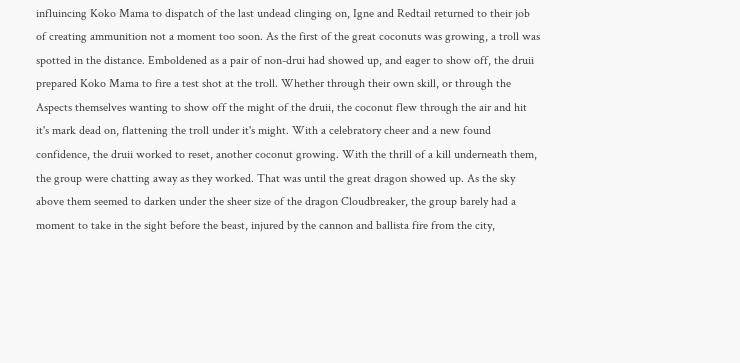influincing Koko Mama to dispatch of the last undead clinging on, Igne and Redtail returned to their job of creating ammunition not a moment too soon. As the first of the great coconuts was growing, a troll was spotted in the distance. Emboldened as a pair of non-drui had showed up, and eager to show off, the druii prepared Koko Mama to fire a test shot at the troll. Whether through their own skill, or through the Aspects themselves wanting to show off the might of the druii, the coconut flew through the air and hit it's mark dead on, flattening the troll under it's might. With a celebratory cheer and a new found confidence, the druii worked to reset, another coconut growing. With the thrill of a kill underneath them, the group were chatting away as they worked. That was until the great dragon showed up. As the sky above them seemed to darken under the sheer size of the dragon Cloudbreaker, the group barely had a moment to take in the sight before the beast, injured by the cannon and ballista fire from the city,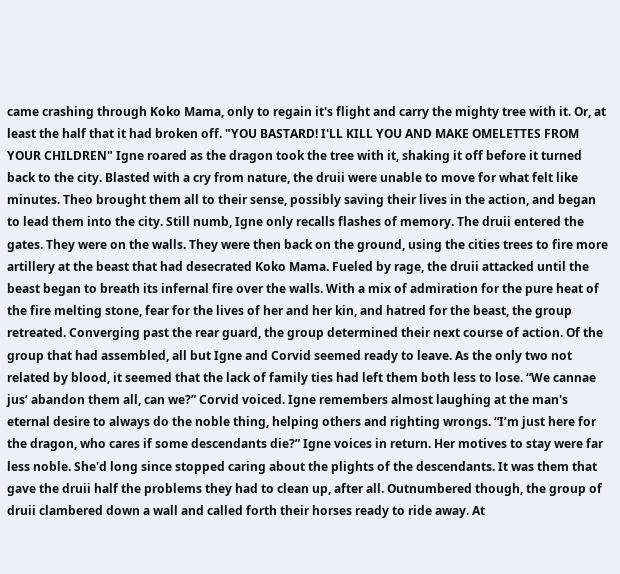came crashing through Koko Mama, only to regain it's flight and carry the mighty tree with it. Or, at least the half that it had broken off. "YOU BASTARD! I'LL KILL YOU AND MAKE OMELETTES FROM YOUR CHILDREN" Igne roared as the dragon took the tree with it, shaking it off before it turned back to the city. Blasted with a cry from nature, the druii were unable to move for what felt like minutes. Theo brought them all to their sense, possibly saving their lives in the action, and began to lead them into the city. Still numb, Igne only recalls flashes of memory. The druii entered the gates. They were on the walls. They were then back on the ground, using the cities trees to fire more artillery at the beast that had desecrated Koko Mama. Fueled by rage, the druii attacked until the beast began to breath its infernal fire over the walls. With a mix of admiration for the pure heat of the fire melting stone, fear for the lives of her and her kin, and hatred for the beast, the group retreated. Converging past the rear guard, the group determined their next course of action. Of the group that had assembled, all but Igne and Corvid seemed ready to leave. As the only two not related by blood, it seemed that the lack of family ties had left them both less to lose. “We cannae jus’ abandon them all, can we?” Corvid voiced. Igne remembers almost laughing at the man's eternal desire to always do the noble thing, helping others and righting wrongs. “I’m just here for the dragon, who cares if some descendants die?” Igne voices in return. Her motives to stay were far less noble. She'd long since stopped caring about the plights of the descendants. It was them that gave the druii half the problems they had to clean up, after all. Outnumbered though, the group of druii clambered down a wall and called forth their horses ready to ride away. At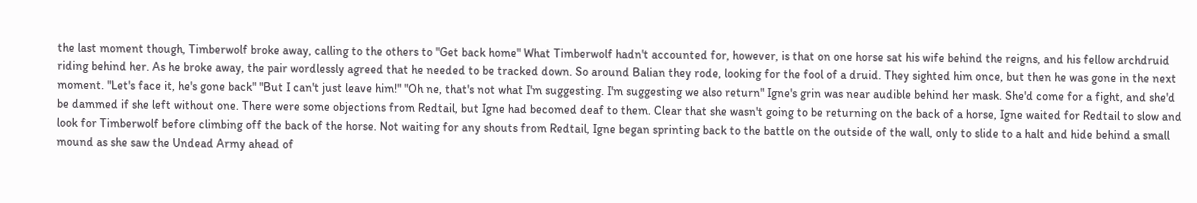the last moment though, Timberwolf broke away, calling to the others to "Get back home" What Timberwolf hadn't accounted for, however, is that on one horse sat his wife behind the reigns, and his fellow archdruid riding behind her. As he broke away, the pair wordlessly agreed that he needed to be tracked down. So around Balian they rode, looking for the fool of a druid. They sighted him once, but then he was gone in the next moment. "Let's face it, he's gone back" "But I can't just leave him!" "Oh ne, that's not what I'm suggesting. I'm suggesting we also return" Igne's grin was near audible behind her mask. She'd come for a fight, and she'd be dammed if she left without one. There were some objections from Redtail, but Igne had becomed deaf to them. Clear that she wasn't going to be returning on the back of a horse, Igne waited for Redtail to slow and look for Timberwolf before climbing off the back of the horse. Not waiting for any shouts from Redtail, Igne began sprinting back to the battle on the outside of the wall, only to slide to a halt and hide behind a small mound as she saw the Undead Army ahead of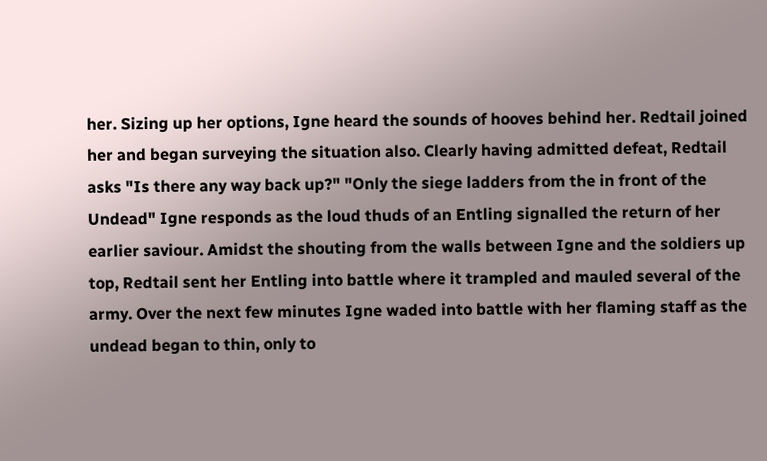her. Sizing up her options, Igne heard the sounds of hooves behind her. Redtail joined her and began surveying the situation also. Clearly having admitted defeat, Redtail asks "Is there any way back up?" "Only the siege ladders from the in front of the Undead" Igne responds as the loud thuds of an Entling signalled the return of her earlier saviour. Amidst the shouting from the walls between Igne and the soldiers up top, Redtail sent her Entling into battle where it trampled and mauled several of the army. Over the next few minutes Igne waded into battle with her flaming staff as the undead began to thin, only to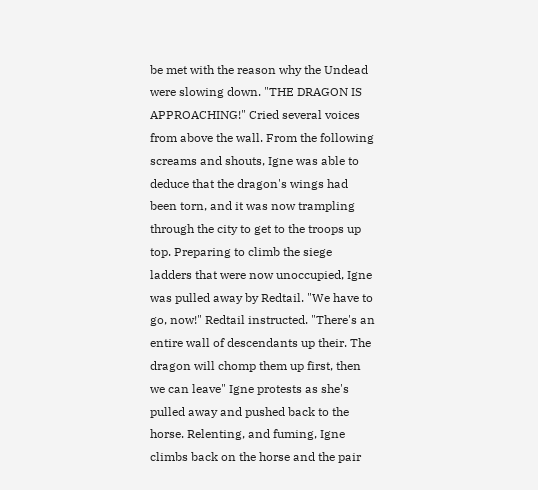be met with the reason why the Undead were slowing down. "THE DRAGON IS APPROACHING!" Cried several voices from above the wall. From the following screams and shouts, Igne was able to deduce that the dragon's wings had been torn, and it was now trampling through the city to get to the troops up top. Preparing to climb the siege ladders that were now unoccupied, Igne was pulled away by Redtail. "We have to go, now!" Redtail instructed. "There's an entire wall of descendants up their. The dragon will chomp them up first, then we can leave" Igne protests as she's pulled away and pushed back to the horse. Relenting, and fuming, Igne climbs back on the horse and the pair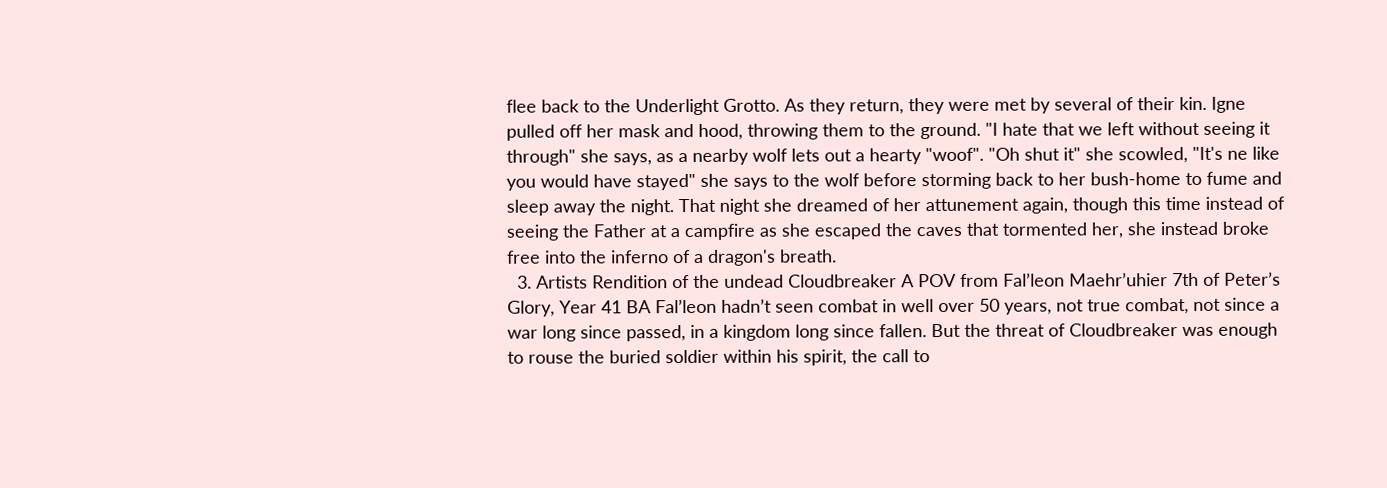flee back to the Underlight Grotto. As they return, they were met by several of their kin. Igne pulled off her mask and hood, throwing them to the ground. "I hate that we left without seeing it through" she says, as a nearby wolf lets out a hearty "woof". "Oh shut it" she scowled, "It's ne like you would have stayed" she says to the wolf before storming back to her bush-home to fume and sleep away the night. That night she dreamed of her attunement again, though this time instead of seeing the Father at a campfire as she escaped the caves that tormented her, she instead broke free into the inferno of a dragon's breath.
  3. Artists Rendition of the undead Cloudbreaker A POV from Fal’leon Maehr’uhier 7th of Peter’s Glory, Year 41 BA Fal’leon hadn’t seen combat in well over 50 years, not true combat, not since a war long since passed, in a kingdom long since fallen. But the threat of Cloudbreaker was enough to rouse the buried soldier within his spirit, the call to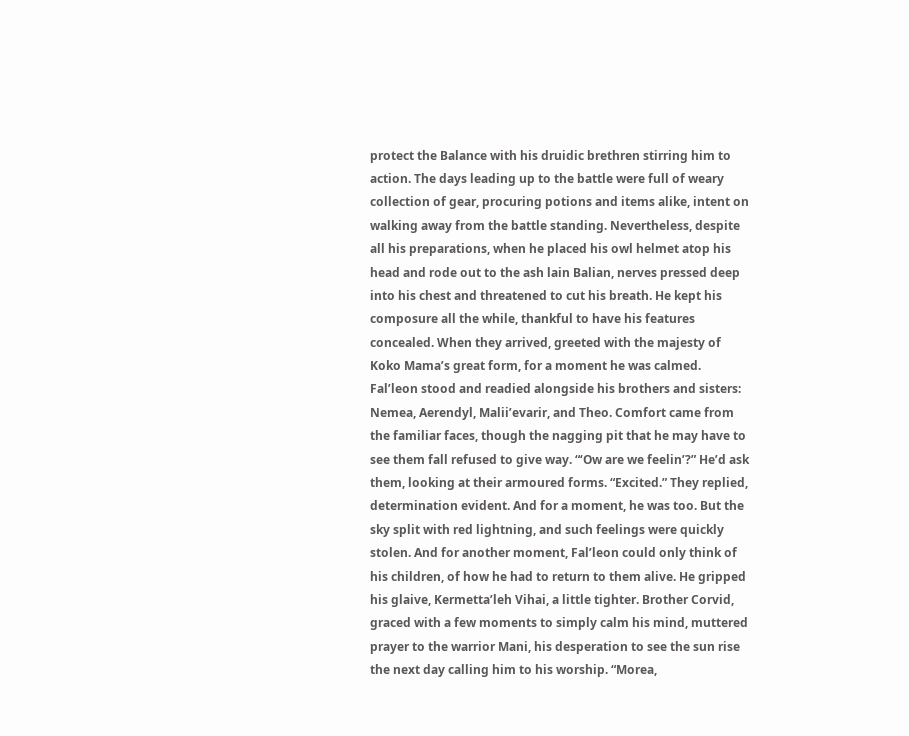protect the Balance with his druidic brethren stirring him to action. The days leading up to the battle were full of weary collection of gear, procuring potions and items alike, intent on walking away from the battle standing. Nevertheless, despite all his preparations, when he placed his owl helmet atop his head and rode out to the ash lain Balian, nerves pressed deep into his chest and threatened to cut his breath. He kept his composure all the while, thankful to have his features concealed. When they arrived, greeted with the majesty of Koko Mama’s great form, for a moment he was calmed. Fal’leon stood and readied alongside his brothers and sisters: Nemea, Aerendyl, Malii’evarir, and Theo. Comfort came from the familiar faces, though the nagging pit that he may have to see them fall refused to give way. “‘Ow are we feelin’?” He’d ask them, looking at their armoured forms. “Excited.” They replied, determination evident. And for a moment, he was too. But the sky split with red lightning, and such feelings were quickly stolen. And for another moment, Fal’leon could only think of his children, of how he had to return to them alive. He gripped his glaive, Kermetta’leh Vihai, a little tighter. Brother Corvid, graced with a few moments to simply calm his mind, muttered prayer to the warrior Mani, his desperation to see the sun rise the next day calling him to his worship. “Morea,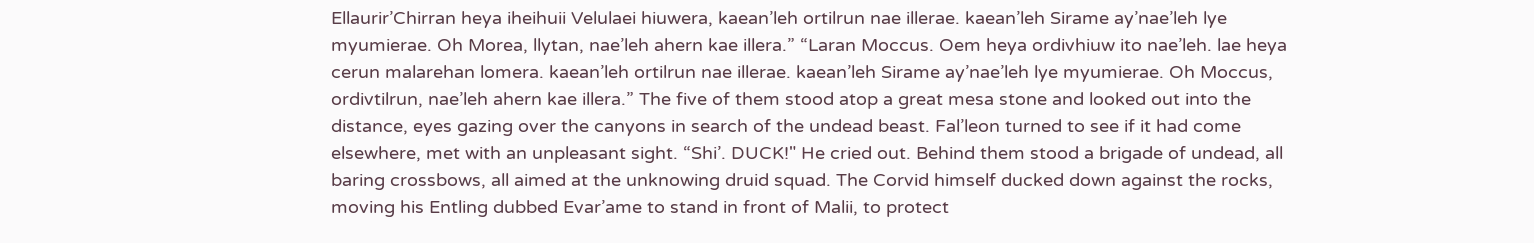Ellaurir’Chirran heya iheihuii Velulaei hiuwera, kaean’leh ortilrun nae illerae. kaean’leh Sirame ay’nae’leh lye myumierae. Oh Morea, llytan, nae’leh ahern kae illera.” “Laran Moccus. Oem heya ordivhiuw ito nae’leh. lae heya cerun malarehan lomera. kaean’leh ortilrun nae illerae. kaean’leh Sirame ay’nae’leh lye myumierae. Oh Moccus, ordivtilrun, nae’leh ahern kae illera.” The five of them stood atop a great mesa stone and looked out into the distance, eyes gazing over the canyons in search of the undead beast. Fal’leon turned to see if it had come elsewhere, met with an unpleasant sight. “Shi’. DUCK!" He cried out. Behind them stood a brigade of undead, all baring crossbows, all aimed at the unknowing druid squad. The Corvid himself ducked down against the rocks, moving his Entling dubbed Evar’ame to stand in front of Malii, to protect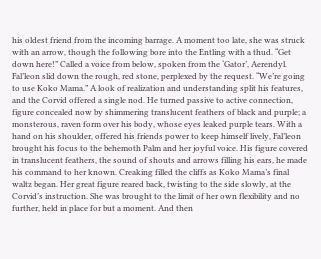his oldest friend from the incoming barrage. A moment too late, she was struck with an arrow, though the following bore into the Entling with a thud. “Get down here!” Called a voice from below, spoken from the ‘Gator’, Aerendyl. Fal’leon slid down the rough, red stone, perplexed by the request. “We’re going to use Koko Mama.” A look of realization and understanding split his features, and the Corvid offered a single nod. He turned passive to active connection, figure concealed now by shimmering translucent feathers of black and purple; a monsterous, raven form over his body, whose eyes leaked purple tears. With a hand on his shoulder, offered his friends power to keep himself lively, Fal’leon brought his focus to the behemoth Palm and her joyful voice. His figure covered in translucent feathers, the sound of shouts and arrows filling his ears, he made his command to her known. Creaking filled the cliffs as Koko Mama’s final waltz began. Her great figure reared back, twisting to the side slowly, at the Corvid’s instruction. She was brought to the limit of her own flexibility and no further, held in place for but a moment. And then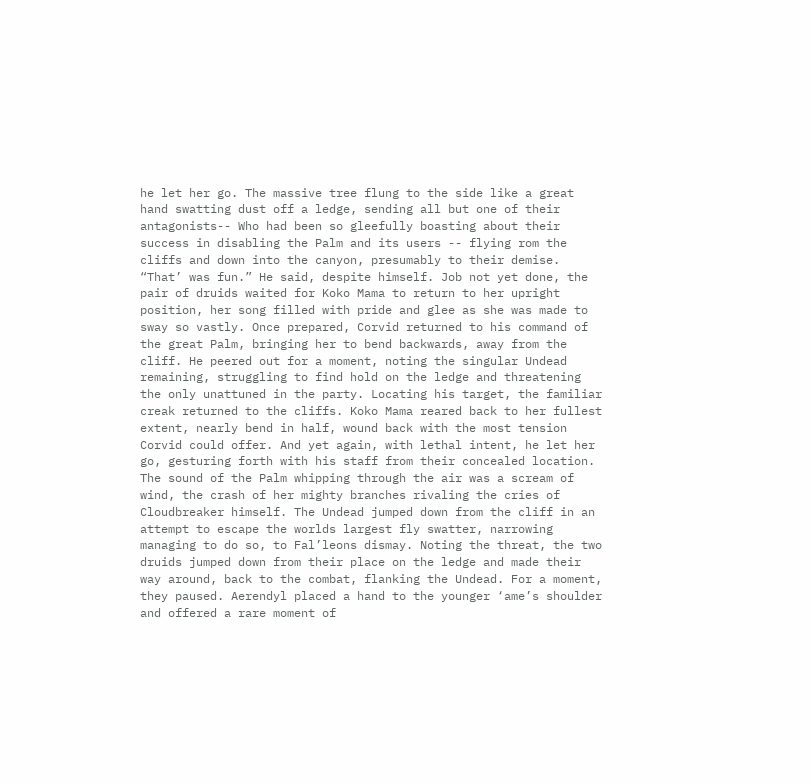he let her go. The massive tree flung to the side like a great hand swatting dust off a ledge, sending all but one of their antagonists-- Who had been so gleefully boasting about their success in disabling the Palm and its users -- flying rom the cliffs and down into the canyon, presumably to their demise. “That’ was fun.” He said, despite himself. Job not yet done, the pair of druids waited for Koko Mama to return to her upright position, her song filled with pride and glee as she was made to sway so vastly. Once prepared, Corvid returned to his command of the great Palm, bringing her to bend backwards, away from the cliff. He peered out for a moment, noting the singular Undead remaining, struggling to find hold on the ledge and threatening the only unattuned in the party. Locating his target, the familiar creak returned to the cliffs. Koko Mama reared back to her fullest extent, nearly bend in half, wound back with the most tension Corvid could offer. And yet again, with lethal intent, he let her go, gesturing forth with his staff from their concealed location. The sound of the Palm whipping through the air was a scream of wind, the crash of her mighty branches rivaling the cries of Cloudbreaker himself. The Undead jumped down from the cliff in an attempt to escape the worlds largest fly swatter, narrowing managing to do so, to Fal’leons dismay. Noting the threat, the two druids jumped down from their place on the ledge and made their way around, back to the combat, flanking the Undead. For a moment, they paused. Aerendyl placed a hand to the younger ‘ame’s shoulder and offered a rare moment of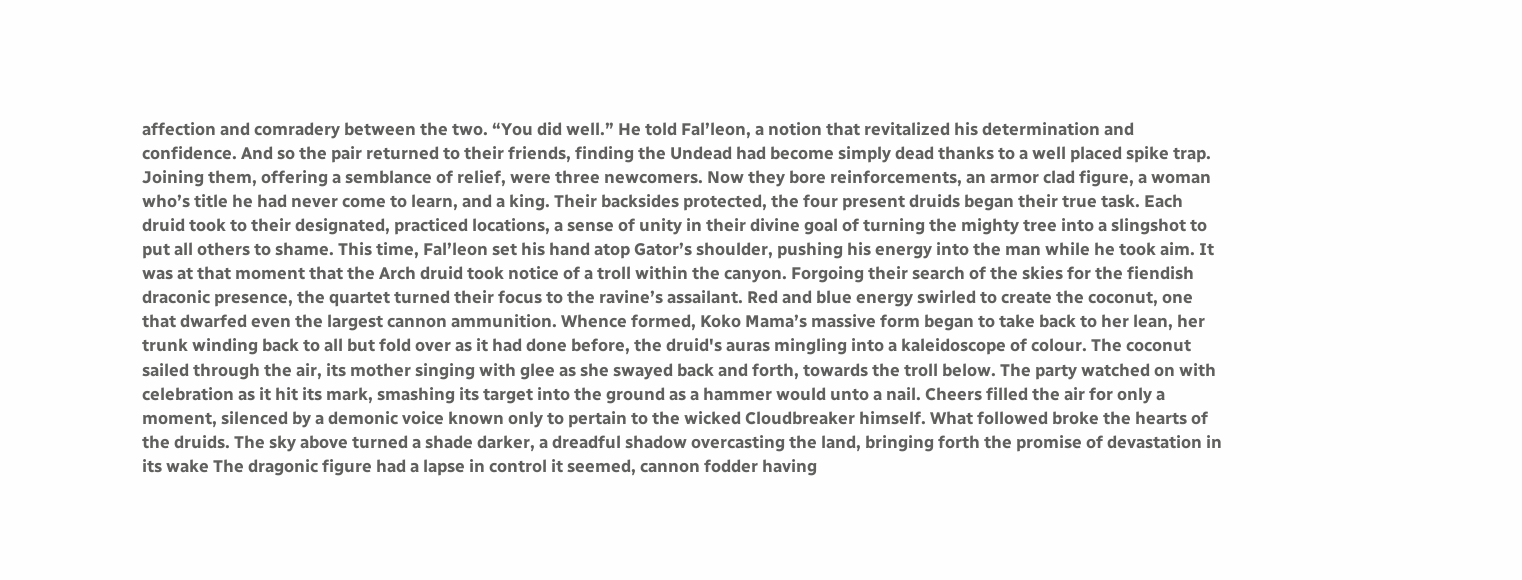affection and comradery between the two. “You did well.” He told Fal’leon, a notion that revitalized his determination and confidence. And so the pair returned to their friends, finding the Undead had become simply dead thanks to a well placed spike trap. Joining them, offering a semblance of relief, were three newcomers. Now they bore reinforcements, an armor clad figure, a woman who’s title he had never come to learn, and a king. Their backsides protected, the four present druids began their true task. Each druid took to their designated, practiced locations, a sense of unity in their divine goal of turning the mighty tree into a slingshot to put all others to shame. This time, Fal’leon set his hand atop Gator’s shoulder, pushing his energy into the man while he took aim. It was at that moment that the Arch druid took notice of a troll within the canyon. Forgoing their search of the skies for the fiendish draconic presence, the quartet turned their focus to the ravine’s assailant. Red and blue energy swirled to create the coconut, one that dwarfed even the largest cannon ammunition. Whence formed, Koko Mama’s massive form began to take back to her lean, her trunk winding back to all but fold over as it had done before, the druid's auras mingling into a kaleidoscope of colour. The coconut sailed through the air, its mother singing with glee as she swayed back and forth, towards the troll below. The party watched on with celebration as it hit its mark, smashing its target into the ground as a hammer would unto a nail. Cheers filled the air for only a moment, silenced by a demonic voice known only to pertain to the wicked Cloudbreaker himself. What followed broke the hearts of the druids. The sky above turned a shade darker, a dreadful shadow overcasting the land, bringing forth the promise of devastation in its wake The dragonic figure had a lapse in control it seemed, cannon fodder having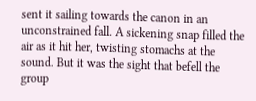sent it sailing towards the canon in an unconstrained fall. A sickening snap filled the air as it hit her, twisting stomachs at the sound. But it was the sight that befell the group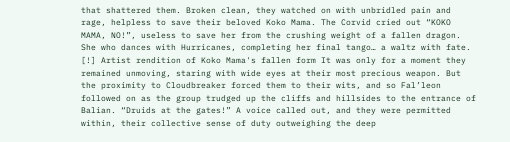that shattered them. Broken clean, they watched on with unbridled pain and rage, helpless to save their beloved Koko Mama. The Corvid cried out “KOKO MAMA, NO!”, useless to save her from the crushing weight of a fallen dragon. She who dances with Hurricanes, completing her final tango… a waltz with fate. [!] Artist rendition of Koko Mama's fallen form It was only for a moment they remained unmoving, staring with wide eyes at their most precious weapon. But the proximity to Cloudbreaker forced them to their wits, and so Fal’leon followed on as the group trudged up the cliffs and hillsides to the entrance of Balian. “Druids at the gates!” A voice called out, and they were permitted within, their collective sense of duty outweighing the deep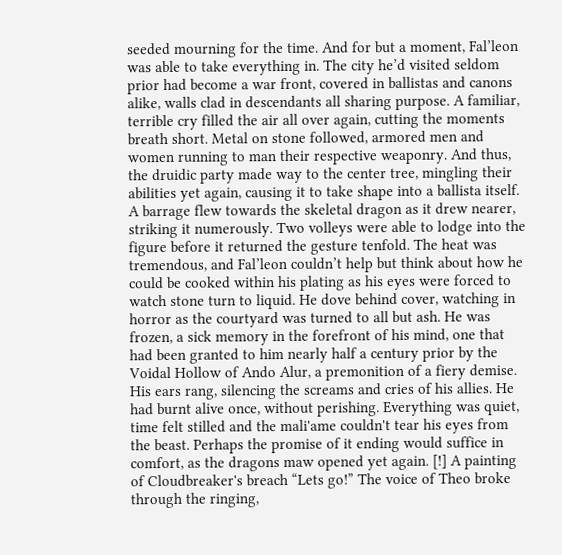seeded mourning for the time. And for but a moment, Fal’leon was able to take everything in. The city he’d visited seldom prior had become a war front, covered in ballistas and canons alike, walls clad in descendants all sharing purpose. A familiar, terrible cry filled the air all over again, cutting the moments breath short. Metal on stone followed, armored men and women running to man their respective weaponry. And thus, the druidic party made way to the center tree, mingling their abilities yet again, causing it to take shape into a ballista itself. A barrage flew towards the skeletal dragon as it drew nearer, striking it numerously. Two volleys were able to lodge into the figure before it returned the gesture tenfold. The heat was tremendous, and Fal’leon couldn’t help but think about how he could be cooked within his plating as his eyes were forced to watch stone turn to liquid. He dove behind cover, watching in horror as the courtyard was turned to all but ash. He was frozen, a sick memory in the forefront of his mind, one that had been granted to him nearly half a century prior by the Voidal Hollow of Ando Alur, a premonition of a fiery demise. His ears rang, silencing the screams and cries of his allies. He had burnt alive once, without perishing. Everything was quiet, time felt stilled and the mali'ame couldn't tear his eyes from the beast. Perhaps the promise of it ending would suffice in comfort, as the dragons maw opened yet again. [!] A painting of Cloudbreaker's breach “Lets go!” The voice of Theo broke through the ringing,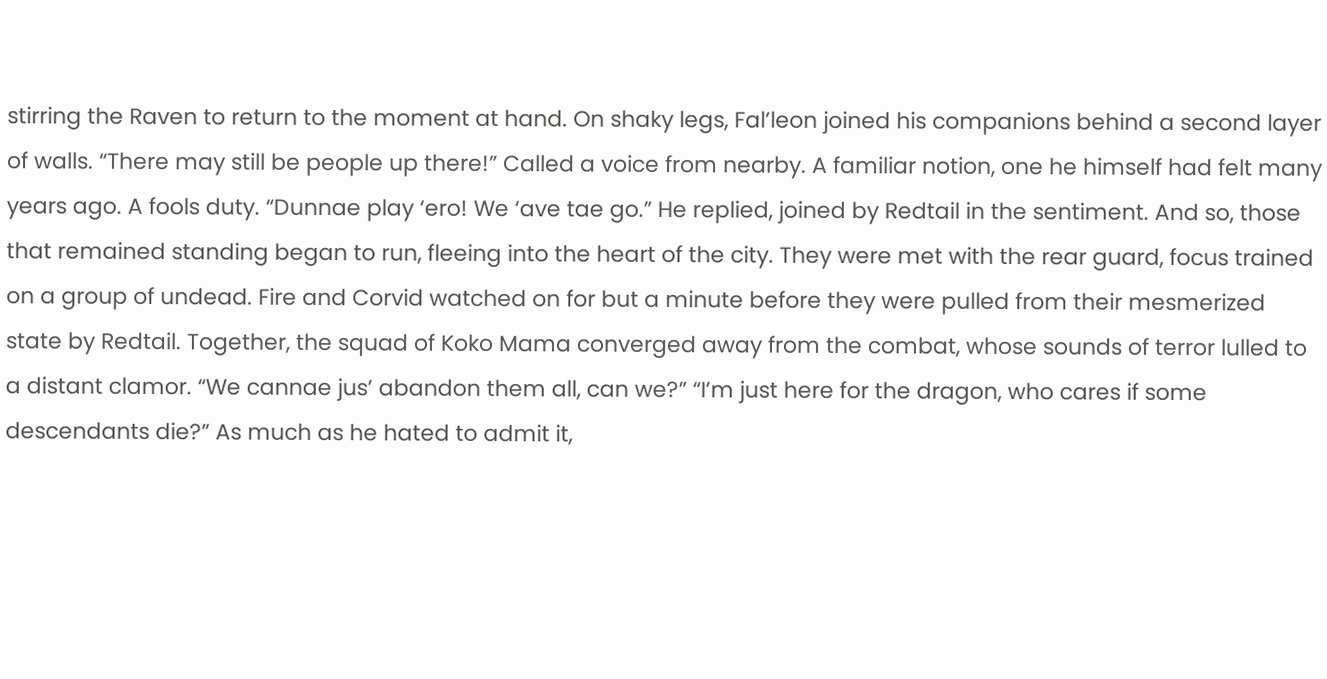stirring the Raven to return to the moment at hand. On shaky legs, Fal’leon joined his companions behind a second layer of walls. “There may still be people up there!” Called a voice from nearby. A familiar notion, one he himself had felt many years ago. A fools duty. “Dunnae play ‘ero! We ‘ave tae go.” He replied, joined by Redtail in the sentiment. And so, those that remained standing began to run, fleeing into the heart of the city. They were met with the rear guard, focus trained on a group of undead. Fire and Corvid watched on for but a minute before they were pulled from their mesmerized state by Redtail. Together, the squad of Koko Mama converged away from the combat, whose sounds of terror lulled to a distant clamor. “We cannae jus’ abandon them all, can we?” “I’m just here for the dragon, who cares if some descendants die?” As much as he hated to admit it,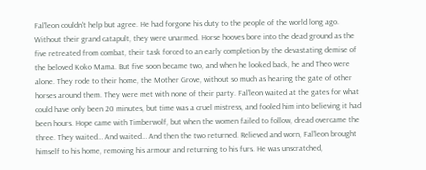Fal'leon couldn't help but agree. He had forgone his duty to the people of the world long ago. Without their grand catapult, they were unarmed. Horse hooves bore into the dead ground as the five retreated from combat, their task forced to an early completion by the devastating demise of the beloved Koko Mama. But five soon became two, and when he looked back, he and Theo were alone. They rode to their home, the Mother Grove, without so much as hearing the gate of other horses around them. They were met with none of their party. Fal’leon waited at the gates for what could have only been 20 minutes, but time was a cruel mistress, and fooled him into believing it had been hours. Hope came with Timberwolf, but when the women failed to follow, dread overcame the three. They waited… And waited… And then the two returned. Relieved and worn, Fal’leon brought himself to his home, removing his armour and returning to his furs. He was unscratched,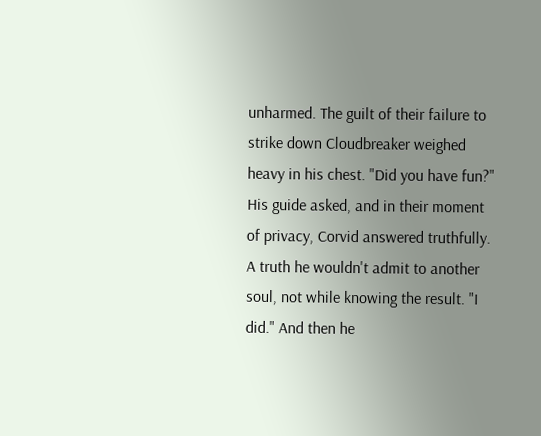unharmed. The guilt of their failure to strike down Cloudbreaker weighed heavy in his chest. "Did you have fun?" His guide asked, and in their moment of privacy, Corvid answered truthfully. A truth he wouldn't admit to another soul, not while knowing the result. "I did." And then he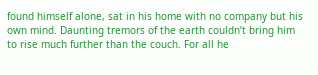found himself alone, sat in his home with no company but his own mind. Daunting tremors of the earth couldn’t bring him to rise much further than the couch. For all he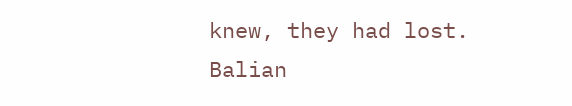knew, they had lost. Balian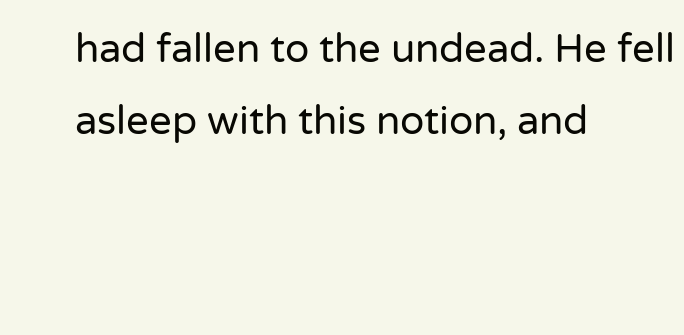had fallen to the undead. He fell asleep with this notion, and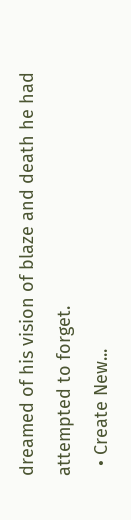dreamed of his vision of blaze and death he had attempted to forget.
  • Create New...